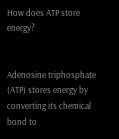How does ATP store energy?


Adenosine triphosphate (ATP) stores energy by converting its chemical bond to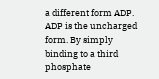a different form ADP. ADP is the uncharged form. By simply binding to a third phosphate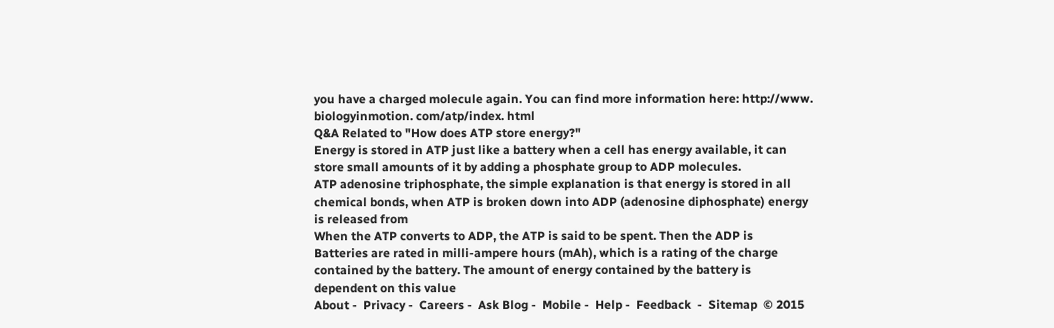you have a charged molecule again. You can find more information here: http://www. biologyinmotion. com/atp/index. html
Q&A Related to "How does ATP store energy?"
Energy is stored in ATP just like a battery when a cell has energy available, it can store small amounts of it by adding a phosphate group to ADP molecules.
ATP adenosine triphosphate, the simple explanation is that energy is stored in all chemical bonds, when ATP is broken down into ADP (adenosine diphosphate) energy is released from
When the ATP converts to ADP, the ATP is said to be spent. Then the ADP is
Batteries are rated in milli-ampere hours (mAh), which is a rating of the charge contained by the battery. The amount of energy contained by the battery is dependent on this value
About -  Privacy -  Careers -  Ask Blog -  Mobile -  Help -  Feedback  -  Sitemap  © 2015